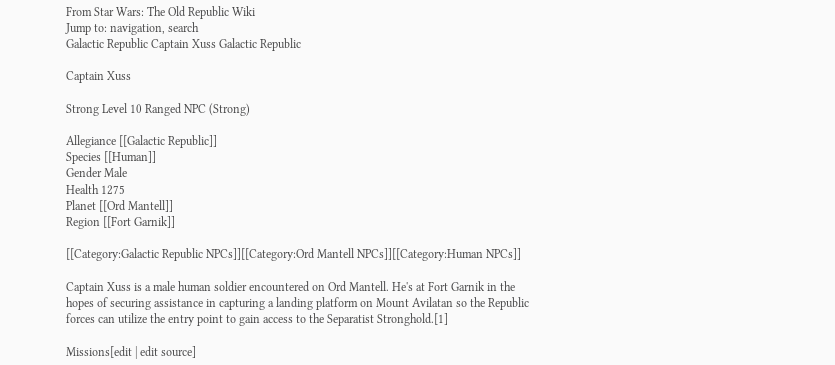From Star Wars: The Old Republic Wiki
Jump to: navigation, search
Galactic Republic Captain Xuss Galactic Republic

Captain Xuss

Strong Level 10 Ranged NPC (Strong)

Allegiance [[Galactic Republic]]
Species [[Human]]
Gender Male
Health 1275
Planet [[Ord Mantell]]
Region [[Fort Garnik]]

[[Category:Galactic Republic NPCs]][[Category:Ord Mantell NPCs]][[Category:Human NPCs]]

Captain Xuss is a male human soldier encountered on Ord Mantell. He's at Fort Garnik in the hopes of securing assistance in capturing a landing platform on Mount Avilatan so the Republic forces can utilize the entry point to gain access to the Separatist Stronghold.[1]

Missions[edit | edit source]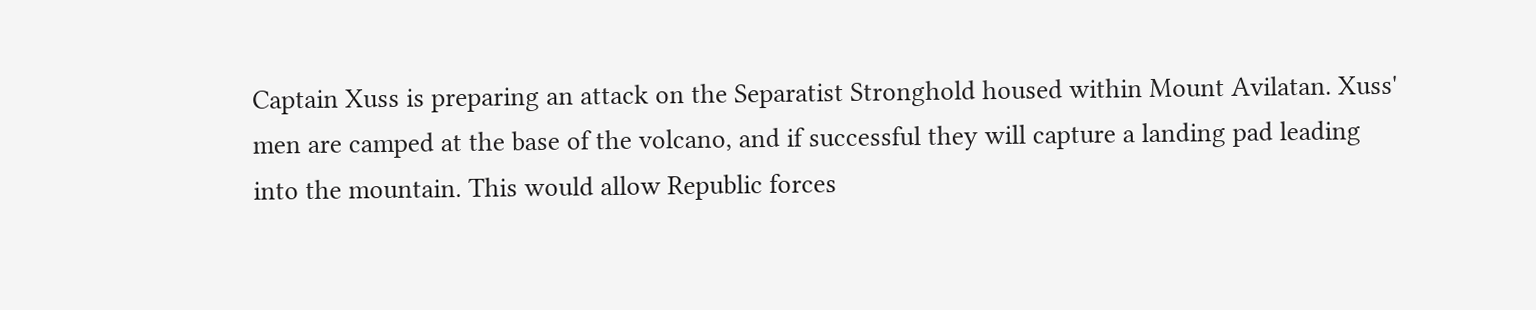Captain Xuss is preparing an attack on the Separatist Stronghold housed within Mount Avilatan. Xuss' men are camped at the base of the volcano, and if successful they will capture a landing pad leading into the mountain. This would allow Republic forces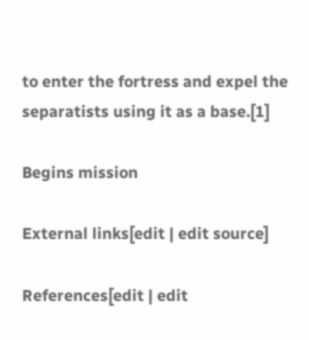to enter the fortress and expel the separatists using it as a base.[1]

Begins mission

External links[edit | edit source]

References[edit | edit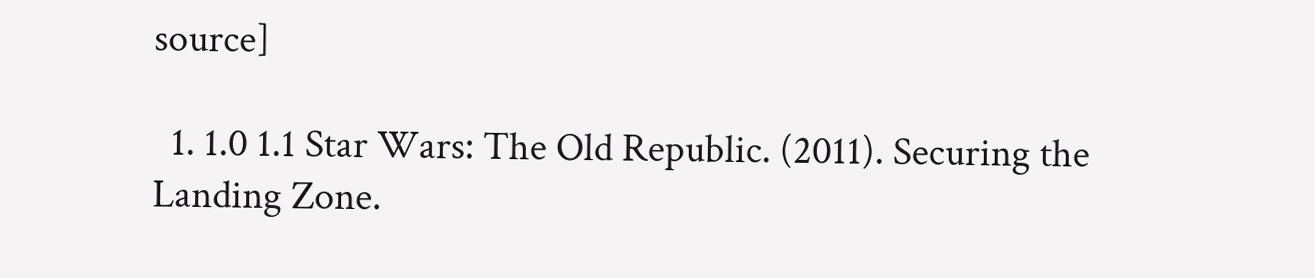source]

  1. 1.0 1.1 Star Wars: The Old Republic. (2011). Securing the Landing Zone.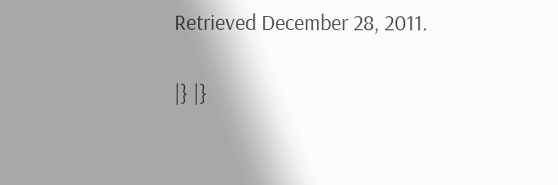Retrieved December 28, 2011.

|} |}